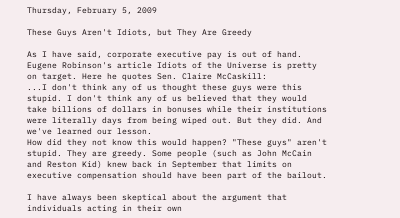Thursday, February 5, 2009

These Guys Aren't Idiots, but They Are Greedy

As I have said, corporate executive pay is out of hand. Eugene Robinson's article Idiots of the Universe is pretty on target. Here he quotes Sen. Claire McCaskill:
...I don't think any of us thought these guys were this stupid. I don't think any of us believed that they would take billions of dollars in bonuses while their institutions were literally days from being wiped out. But they did. And we've learned our lesson.
How did they not know this would happen? "These guys" aren't stupid. They are greedy. Some people (such as John McCain and Reston Kid) knew back in September that limits on executive compensation should have been part of the bailout.

I have always been skeptical about the argument that individuals acting in their own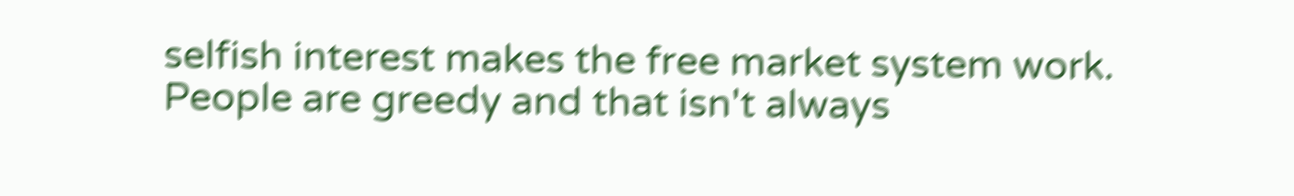selfish interest makes the free market system work. People are greedy and that isn't always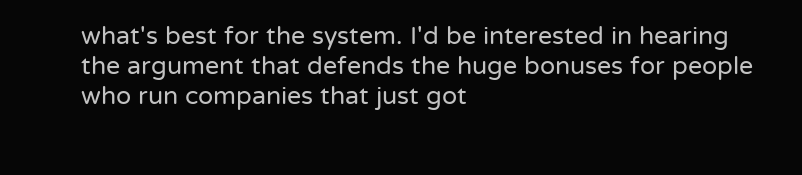what's best for the system. I'd be interested in hearing the argument that defends the huge bonuses for people who run companies that just got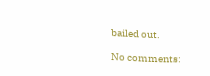bailed out.

No comments: